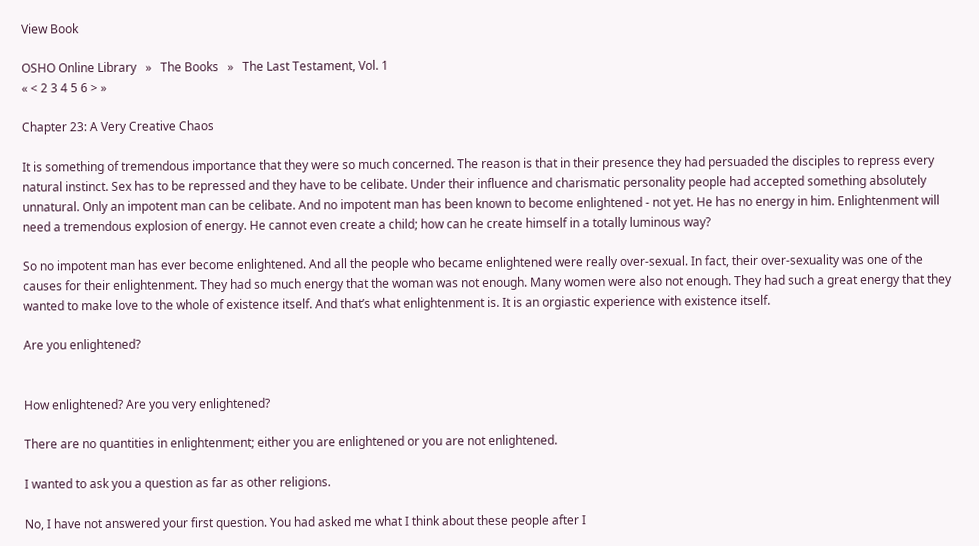View Book

OSHO Online Library   »   The Books   »   The Last Testament, Vol. 1
« < 2 3 4 5 6 > »

Chapter 23: A Very Creative Chaos

It is something of tremendous importance that they were so much concerned. The reason is that in their presence they had persuaded the disciples to repress every natural instinct. Sex has to be repressed and they have to be celibate. Under their influence and charismatic personality people had accepted something absolutely unnatural. Only an impotent man can be celibate. And no impotent man has been known to become enlightened - not yet. He has no energy in him. Enlightenment will need a tremendous explosion of energy. He cannot even create a child; how can he create himself in a totally luminous way?

So no impotent man has ever become enlightened. And all the people who became enlightened were really over-sexual. In fact, their over-sexuality was one of the causes for their enlightenment. They had so much energy that the woman was not enough. Many women were also not enough. They had such a great energy that they wanted to make love to the whole of existence itself. And that’s what enlightenment is. It is an orgiastic experience with existence itself.

Are you enlightened?


How enlightened? Are you very enlightened?

There are no quantities in enlightenment; either you are enlightened or you are not enlightened.

I wanted to ask you a question as far as other religions.

No, I have not answered your first question. You had asked me what I think about these people after I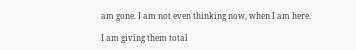am gone. I am not even thinking now, when I am here.

I am giving them total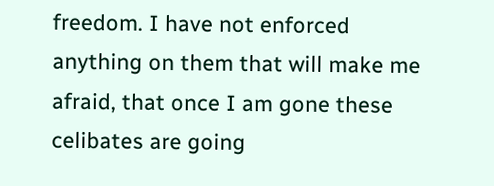freedom. I have not enforced anything on them that will make me afraid, that once I am gone these celibates are going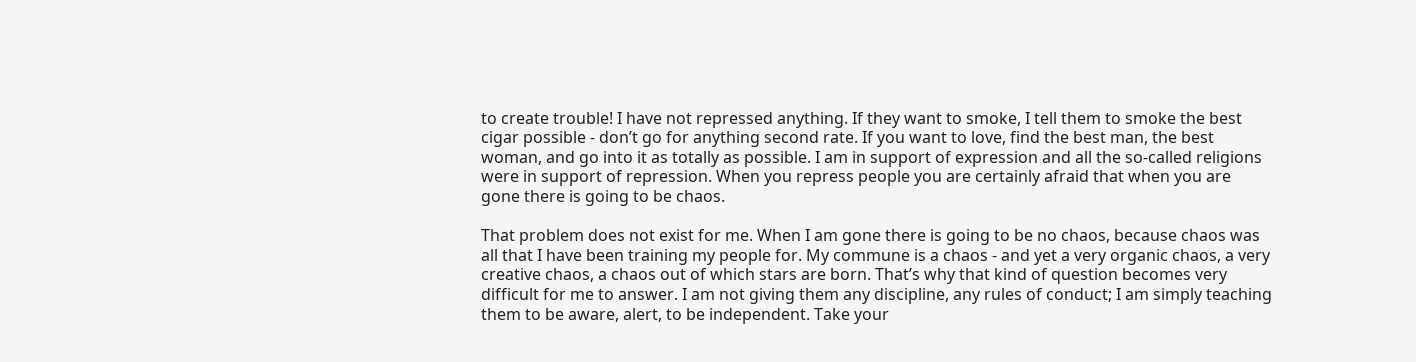to create trouble! I have not repressed anything. If they want to smoke, I tell them to smoke the best cigar possible - don’t go for anything second rate. If you want to love, find the best man, the best woman, and go into it as totally as possible. I am in support of expression and all the so-called religions were in support of repression. When you repress people you are certainly afraid that when you are gone there is going to be chaos.

That problem does not exist for me. When I am gone there is going to be no chaos, because chaos was all that I have been training my people for. My commune is a chaos - and yet a very organic chaos, a very creative chaos, a chaos out of which stars are born. That’s why that kind of question becomes very difficult for me to answer. I am not giving them any discipline, any rules of conduct; I am simply teaching them to be aware, alert, to be independent. Take your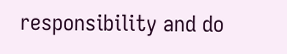responsibility and do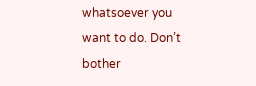whatsoever you want to do. Don’t bother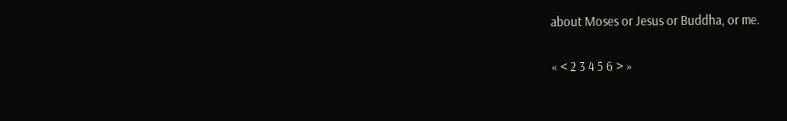about Moses or Jesus or Buddha, or me.

« < 2 3 4 5 6 > »